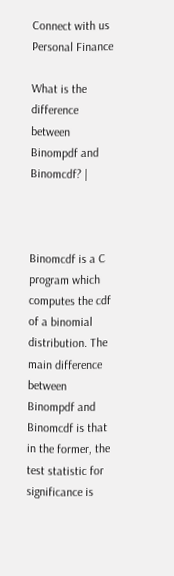Connect with us
Personal Finance

What is the difference between Binompdf and Binomcdf? |



Binomcdf is a C program which computes the cdf of a binomial distribution. The main difference between Binompdf and Binomcdf is that in the former, the test statistic for significance is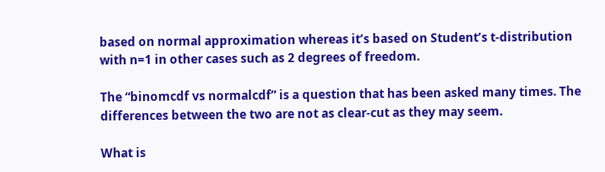based on normal approximation whereas it’s based on Student’s t-distribution with n=1 in other cases such as 2 degrees of freedom.

The “binomcdf vs normalcdf” is a question that has been asked many times. The differences between the two are not as clear-cut as they may seem.

What is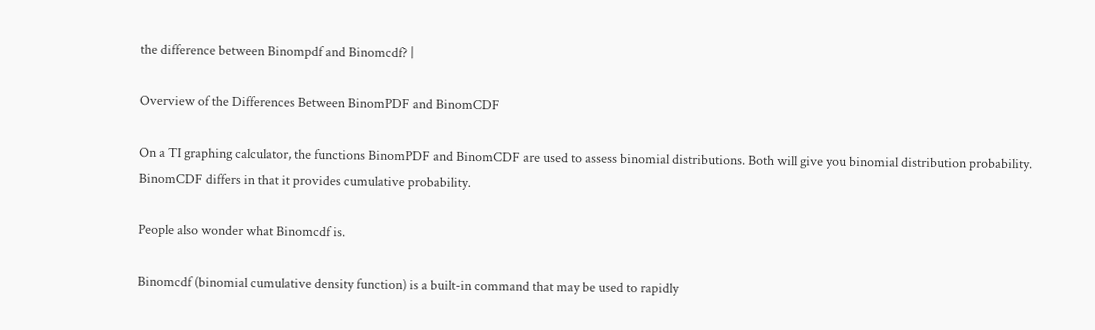the difference between Binompdf and Binomcdf? |

Overview of the Differences Between BinomPDF and BinomCDF

On a TI graphing calculator, the functions BinomPDF and BinomCDF are used to assess binomial distributions. Both will give you binomial distribution probability. BinomCDF differs in that it provides cumulative probability.

People also wonder what Binomcdf is.

Binomcdf (binomial cumulative density function) is a built-in command that may be used to rapidly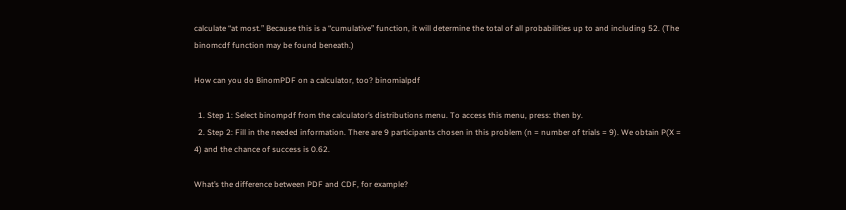calculate “at most.” Because this is a “cumulative” function, it will determine the total of all probabilities up to and including 52. (The binomcdf function may be found beneath.)

How can you do BinomPDF on a calculator, too? binomialpdf

  1. Step 1: Select binompdf from the calculator’s distributions menu. To access this menu, press: then by.
  2. Step 2: Fill in the needed information. There are 9 participants chosen in this problem (n = number of trials = 9). We obtain P(X = 4) and the chance of success is 0.62.

What’s the difference between PDF and CDF, for example?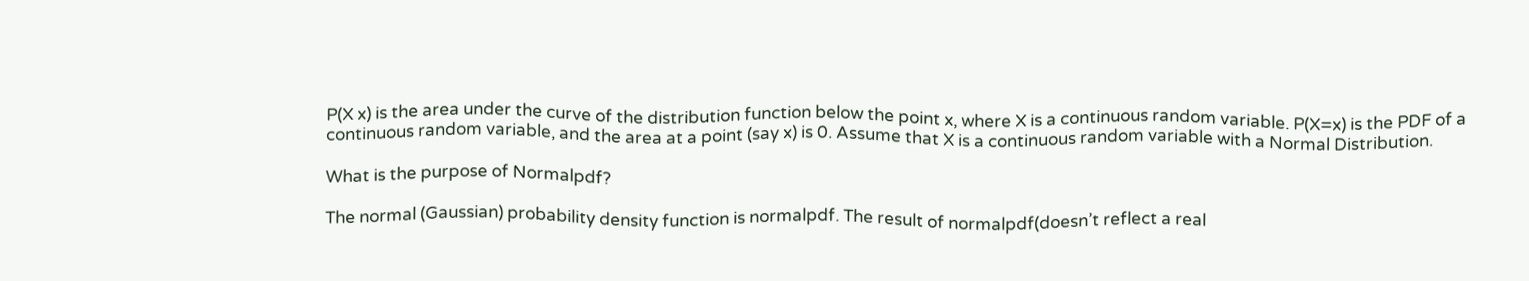P(X x) is the area under the curve of the distribution function below the point x, where X is a continuous random variable. P(X=x) is the PDF of a continuous random variable, and the area at a point (say x) is 0. Assume that X is a continuous random variable with a Normal Distribution.

What is the purpose of Normalpdf?

The normal (Gaussian) probability density function is normalpdf. The result of normalpdf(doesn’t reflect a real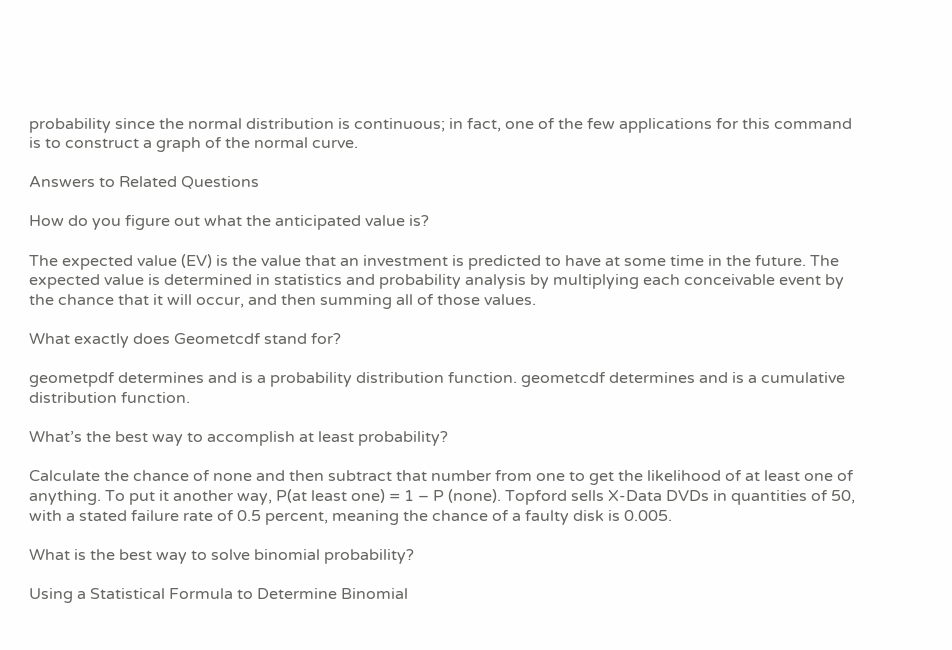probability since the normal distribution is continuous; in fact, one of the few applications for this command is to construct a graph of the normal curve.

Answers to Related Questions

How do you figure out what the anticipated value is?

The expected value (EV) is the value that an investment is predicted to have at some time in the future. The expected value is determined in statistics and probability analysis by multiplying each conceivable event by the chance that it will occur, and then summing all of those values.

What exactly does Geometcdf stand for?

geometpdf determines and is a probability distribution function. geometcdf determines and is a cumulative distribution function.

What’s the best way to accomplish at least probability?

Calculate the chance of none and then subtract that number from one to get the likelihood of at least one of anything. To put it another way, P(at least one) = 1 – P (none). Topford sells X-Data DVDs in quantities of 50, with a stated failure rate of 0.5 percent, meaning the chance of a faulty disk is 0.005.

What is the best way to solve binomial probability?

Using a Statistical Formula to Determine Binomial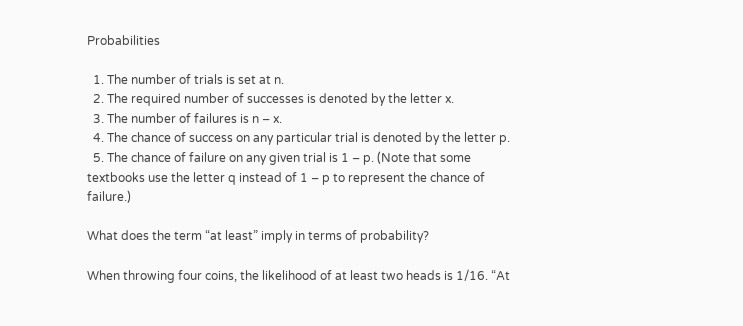Probabilities

  1. The number of trials is set at n.
  2. The required number of successes is denoted by the letter x.
  3. The number of failures is n – x.
  4. The chance of success on any particular trial is denoted by the letter p.
  5. The chance of failure on any given trial is 1 – p. (Note that some textbooks use the letter q instead of 1 – p to represent the chance of failure.)

What does the term “at least” imply in terms of probability?

When throwing four coins, the likelihood of at least two heads is 1/16. “At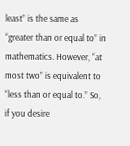least” is the same as “greater than or equal to” in mathematics. However, “at most two” is equivalent to “less than or equal to.” So, if you desire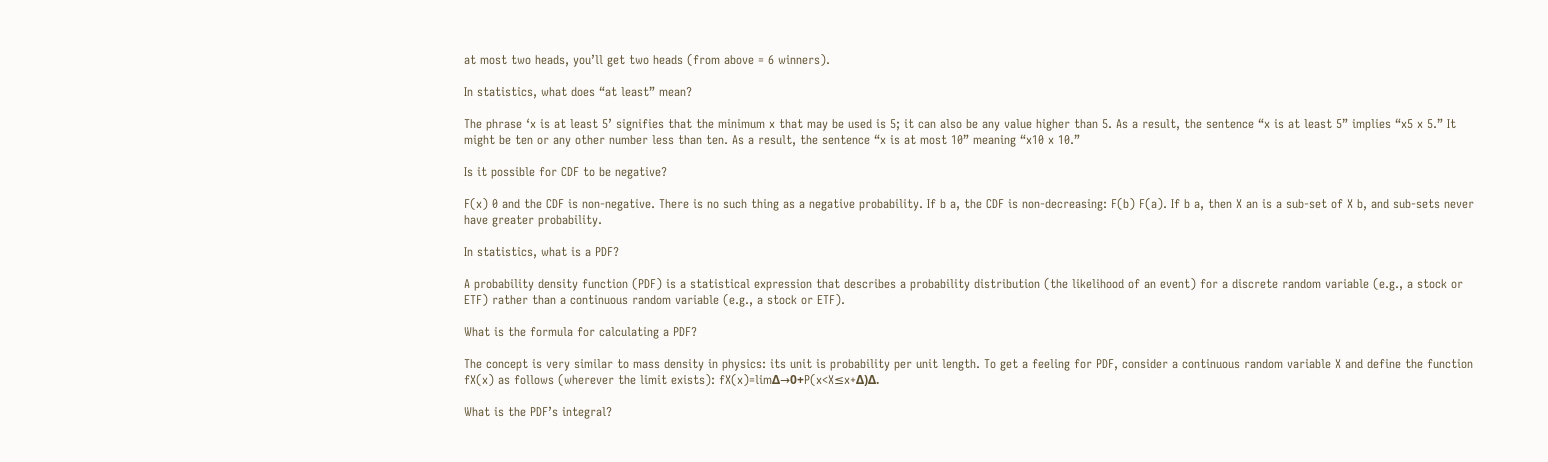at most two heads, you’ll get two heads (from above = 6 winners).

In statistics, what does “at least” mean?

The phrase ‘x is at least 5’ signifies that the minimum x that may be used is 5; it can also be any value higher than 5. As a result, the sentence “x is at least 5” implies “x5 x 5.” It might be ten or any other number less than ten. As a result, the sentence “x is at most 10” meaning “x10 x 10.”

Is it possible for CDF to be negative?

F(x) 0 and the CDF is non-negative. There is no such thing as a negative probability. If b a, the CDF is non-decreasing: F(b) F(a). If b a, then X an is a sub-set of X b, and sub-sets never have greater probability.

In statistics, what is a PDF?

A probability density function (PDF) is a statistical expression that describes a probability distribution (the likelihood of an event) for a discrete random variable (e.g., a stock or ETF) rather than a continuous random variable (e.g., a stock or ETF).

What is the formula for calculating a PDF?

The concept is very similar to mass density in physics: its unit is probability per unit length. To get a feeling for PDF, consider a continuous random variable X and define the function fX(x) as follows (wherever the limit exists): fX(x)=limΔ→0+P(x<X≤x+Δ)Δ.

What is the PDF’s integral?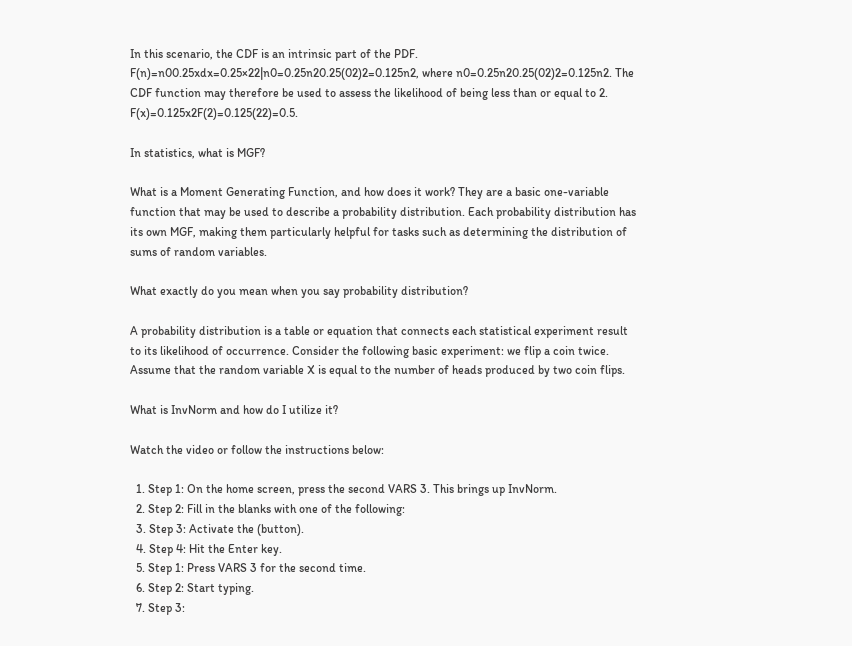In this scenario, the CDF is an intrinsic part of the PDF. F(n)=n00.25xdx=0.25×22|n0=0.25n20.25(02)2=0.125n2, where n0=0.25n20.25(02)2=0.125n2. The CDF function may therefore be used to assess the likelihood of being less than or equal to 2. F(x)=0.125x2F(2)=0.125(22)=0.5.

In statistics, what is MGF?

What is a Moment Generating Function, and how does it work? They are a basic one-variable function that may be used to describe a probability distribution. Each probability distribution has its own MGF, making them particularly helpful for tasks such as determining the distribution of sums of random variables.

What exactly do you mean when you say probability distribution?

A probability distribution is a table or equation that connects each statistical experiment result to its likelihood of occurrence. Consider the following basic experiment: we flip a coin twice. Assume that the random variable X is equal to the number of heads produced by two coin flips.

What is InvNorm and how do I utilize it?

Watch the video or follow the instructions below:

  1. Step 1: On the home screen, press the second VARS 3. This brings up InvNorm.
  2. Step 2: Fill in the blanks with one of the following:
  3. Step 3: Activate the (button).
  4. Step 4: Hit the Enter key.
  5. Step 1: Press VARS 3 for the second time.
  6. Step 2: Start typing.
  7. Step 3: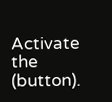Activate the (button).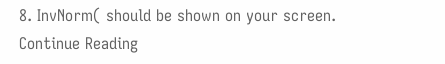8. InvNorm( should be shown on your screen.
Continue Reading